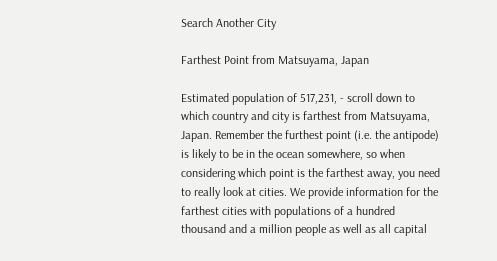Search Another City

Farthest Point from Matsuyama, Japan

Estimated population of 517,231, - scroll down to which country and city is farthest from Matsuyama, Japan. Remember the furthest point (i.e. the antipode) is likely to be in the ocean somewhere, so when considering which point is the farthest away, you need to really look at cities. We provide information for the farthest cities with populations of a hundred thousand and a million people as well as all capital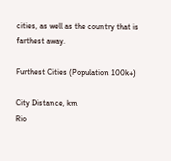cities, as well as the country that is farthest away.

Furthest Cities (Population 100k+)

City Distance, km
Rio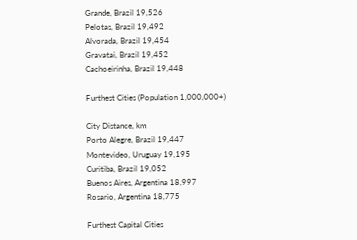Grande, Brazil 19,526
Pelotas, Brazil 19,492
Alvorada, Brazil 19,454
Gravatai, Brazil 19,452
Cachoeirinha, Brazil 19,448

Furthest Cities (Population 1,000,000+)

City Distance, km
Porto Alegre, Brazil 19,447
Montevideo, Uruguay 19,195
Curitiba, Brazil 19,052
Buenos Aires, Argentina 18,997
Rosario, Argentina 18,775

Furthest Capital Cities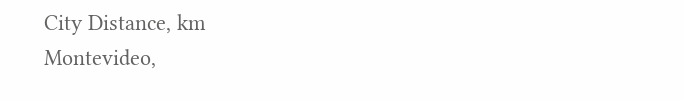City Distance, km
Montevideo,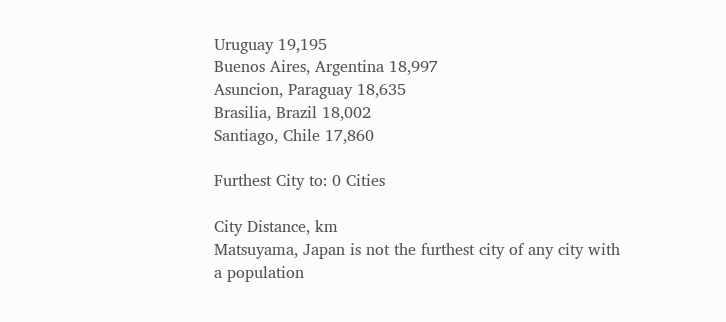Uruguay 19,195
Buenos Aires, Argentina 18,997
Asuncion, Paraguay 18,635
Brasilia, Brazil 18,002
Santiago, Chile 17,860

Furthest City to: 0 Cities

City Distance, km
Matsuyama, Japan is not the furthest city of any city with a population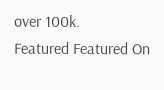over 100k.
Featured Featured On